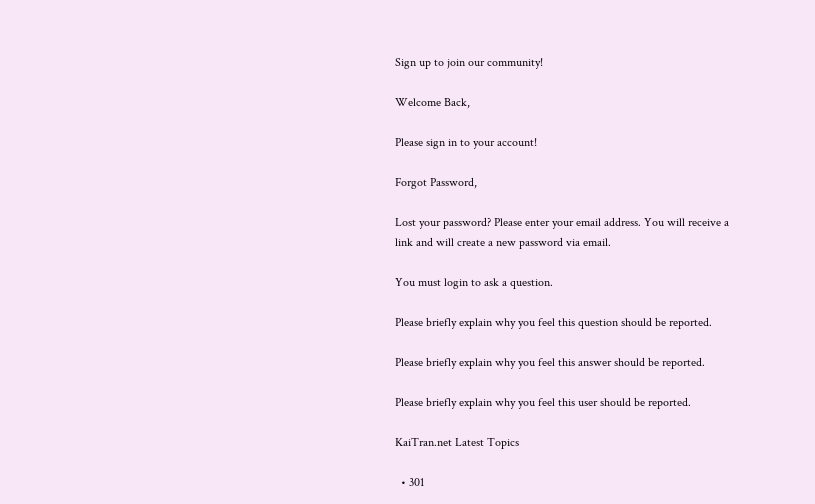Sign up to join our community!

Welcome Back,

Please sign in to your account!

Forgot Password,

Lost your password? Please enter your email address. You will receive a link and will create a new password via email.

You must login to ask a question.

Please briefly explain why you feel this question should be reported.

Please briefly explain why you feel this answer should be reported.

Please briefly explain why you feel this user should be reported.

KaiTran.net Latest Topics

  • 301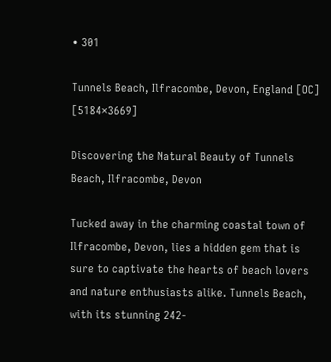• 301

Tunnels Beach, Ilfracombe, Devon, England [OC] [5184×3669]

Discovering the Natural Beauty of Tunnels Beach, Ilfracombe, Devon

Tucked away in the charming coastal town of Ilfracombe, Devon, lies a hidden gem that is sure to captivate the hearts of beach lovers and nature enthusiasts alike. Tunnels Beach, with its stunning 242-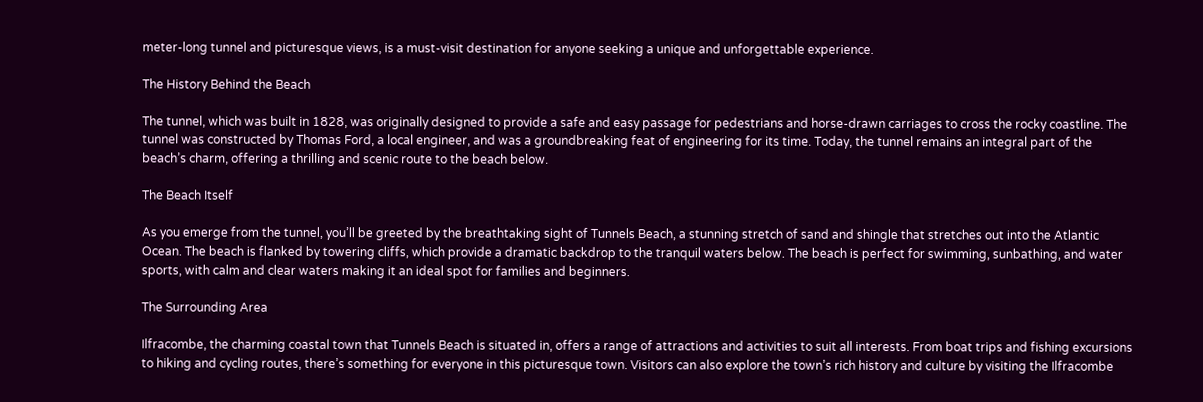meter-long tunnel and picturesque views, is a must-visit destination for anyone seeking a unique and unforgettable experience.

The History Behind the Beach

The tunnel, which was built in 1828, was originally designed to provide a safe and easy passage for pedestrians and horse-drawn carriages to cross the rocky coastline. The tunnel was constructed by Thomas Ford, a local engineer, and was a groundbreaking feat of engineering for its time. Today, the tunnel remains an integral part of the beach’s charm, offering a thrilling and scenic route to the beach below.

The Beach Itself

As you emerge from the tunnel, you’ll be greeted by the breathtaking sight of Tunnels Beach, a stunning stretch of sand and shingle that stretches out into the Atlantic Ocean. The beach is flanked by towering cliffs, which provide a dramatic backdrop to the tranquil waters below. The beach is perfect for swimming, sunbathing, and water sports, with calm and clear waters making it an ideal spot for families and beginners.

The Surrounding Area

Ilfracombe, the charming coastal town that Tunnels Beach is situated in, offers a range of attractions and activities to suit all interests. From boat trips and fishing excursions to hiking and cycling routes, there’s something for everyone in this picturesque town. Visitors can also explore the town’s rich history and culture by visiting the Ilfracombe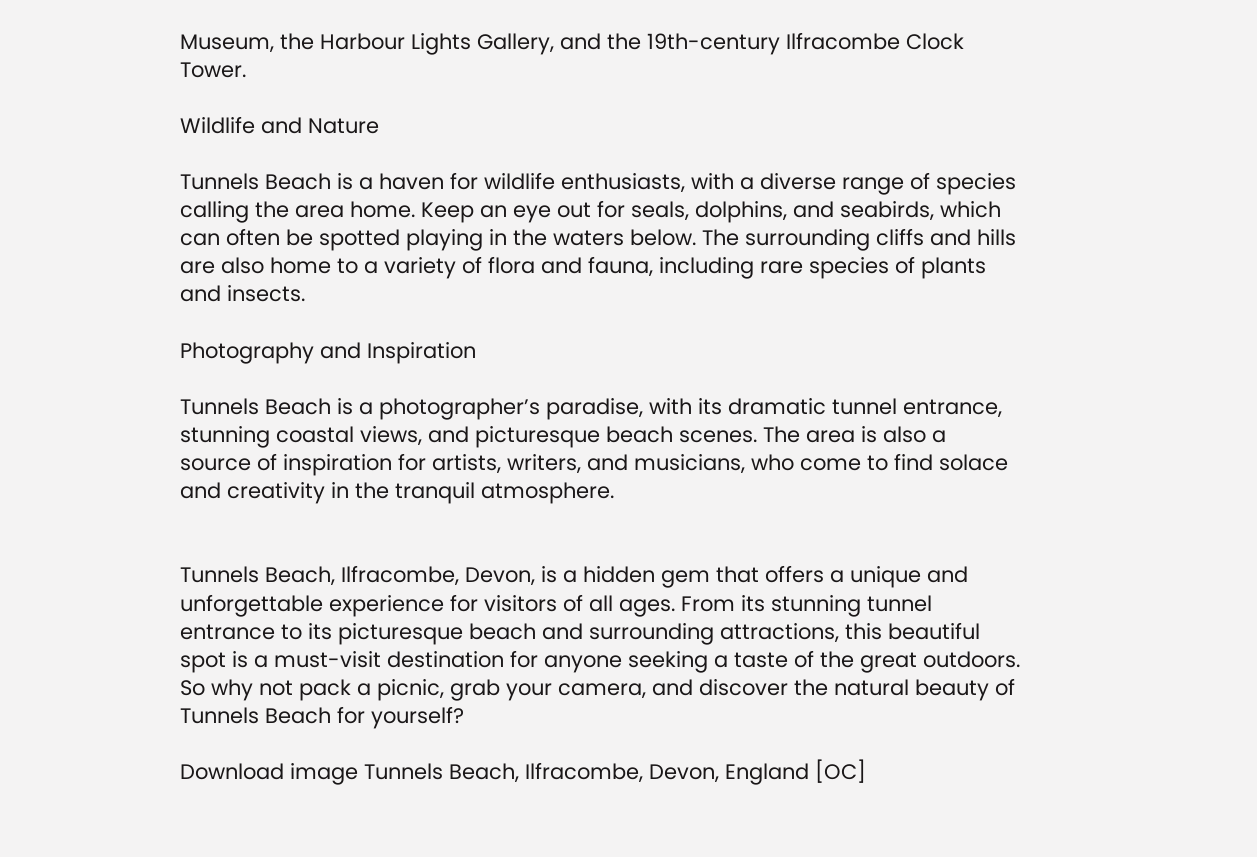Museum, the Harbour Lights Gallery, and the 19th-century Ilfracombe Clock Tower.

Wildlife and Nature

Tunnels Beach is a haven for wildlife enthusiasts, with a diverse range of species calling the area home. Keep an eye out for seals, dolphins, and seabirds, which can often be spotted playing in the waters below. The surrounding cliffs and hills are also home to a variety of flora and fauna, including rare species of plants and insects.

Photography and Inspiration

Tunnels Beach is a photographer’s paradise, with its dramatic tunnel entrance, stunning coastal views, and picturesque beach scenes. The area is also a source of inspiration for artists, writers, and musicians, who come to find solace and creativity in the tranquil atmosphere.


Tunnels Beach, Ilfracombe, Devon, is a hidden gem that offers a unique and unforgettable experience for visitors of all ages. From its stunning tunnel entrance to its picturesque beach and surrounding attractions, this beautiful spot is a must-visit destination for anyone seeking a taste of the great outdoors. So why not pack a picnic, grab your camera, and discover the natural beauty of Tunnels Beach for yourself?

Download image Tunnels Beach, Ilfracombe, Devon, England [OC]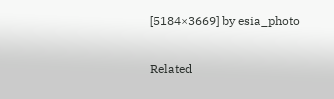[5184×3669] by esia_photo

Related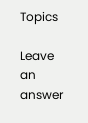Topics

Leave an answer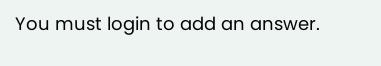You must login to add an answer.